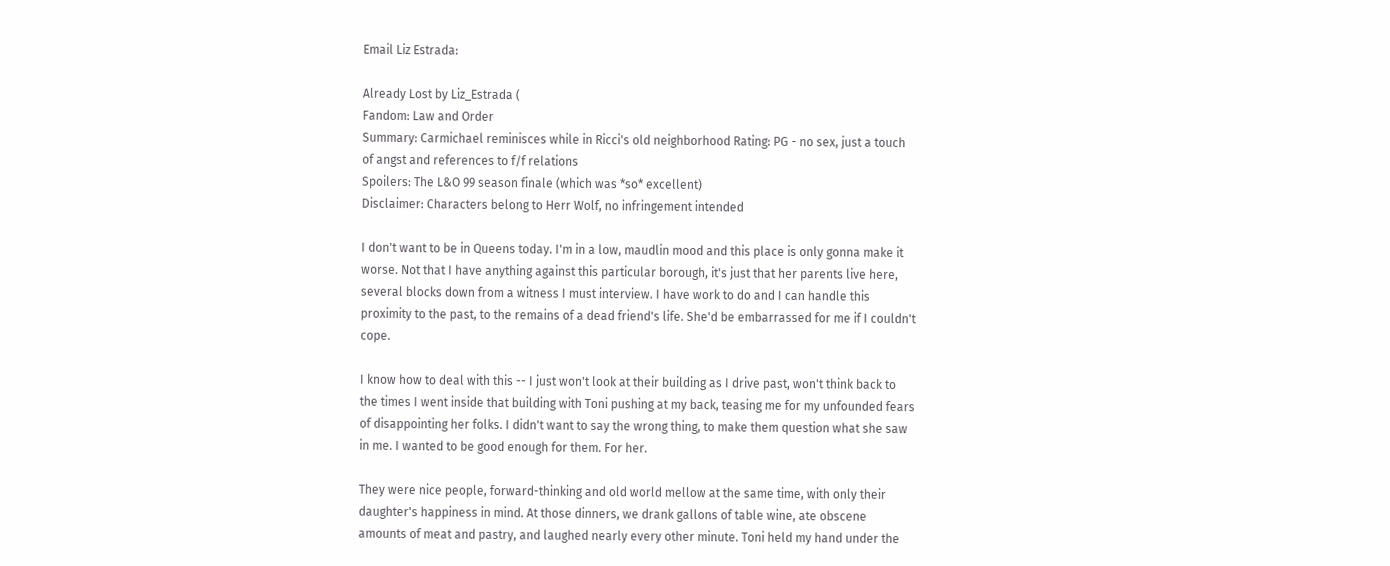Email Liz Estrada:

Already Lost by Liz_Estrada (
Fandom: Law and Order
Summary: Carmichael reminisces while in Ricci's old neighborhood Rating: PG - no sex, just a touch of angst and references to f/f relations
Spoilers: The L&O 99 season finale (which was *so* excellent)
Disclaimer: Characters belong to Herr Wolf, no infringement intended

I don't want to be in Queens today. I'm in a low, maudlin mood and this place is only gonna make it worse. Not that I have anything against this particular borough, it's just that her parents live here, several blocks down from a witness I must interview. I have work to do and I can handle this proximity to the past, to the remains of a dead friend's life. She'd be embarrassed for me if I couldn't cope.

I know how to deal with this -- I just won't look at their building as I drive past, won't think back to the times I went inside that building with Toni pushing at my back, teasing me for my unfounded fears of disappointing her folks. I didn't want to say the wrong thing, to make them question what she saw in me. I wanted to be good enough for them. For her.

They were nice people, forward-thinking and old world mellow at the same time, with only their daughter's happiness in mind. At those dinners, we drank gallons of table wine, ate obscene amounts of meat and pastry, and laughed nearly every other minute. Toni held my hand under the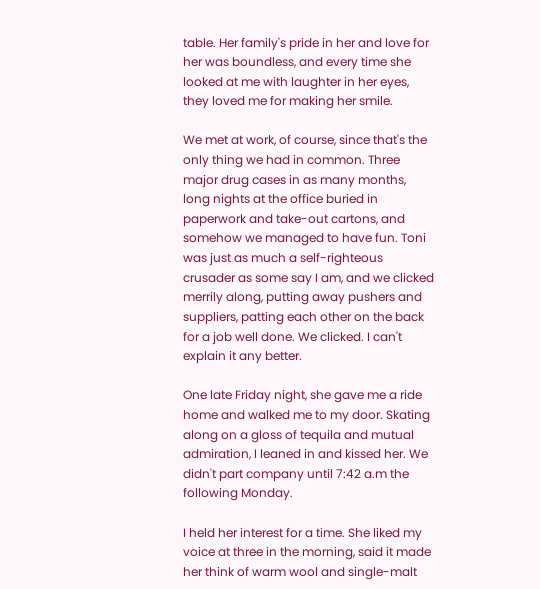table. Her family's pride in her and love for her was boundless, and every time she looked at me with laughter in her eyes, they loved me for making her smile.

We met at work, of course, since that's the only thing we had in common. Three major drug cases in as many months, long nights at the office buried in paperwork and take-out cartons, and somehow we managed to have fun. Toni was just as much a self-righteous crusader as some say I am, and we clicked merrily along, putting away pushers and suppliers, patting each other on the back for a job well done. We clicked. I can't explain it any better.

One late Friday night, she gave me a ride home and walked me to my door. Skating along on a gloss of tequila and mutual admiration, I leaned in and kissed her. We didn't part company until 7:42 a.m the following Monday.

I held her interest for a time. She liked my voice at three in the morning, said it made her think of warm wool and single-malt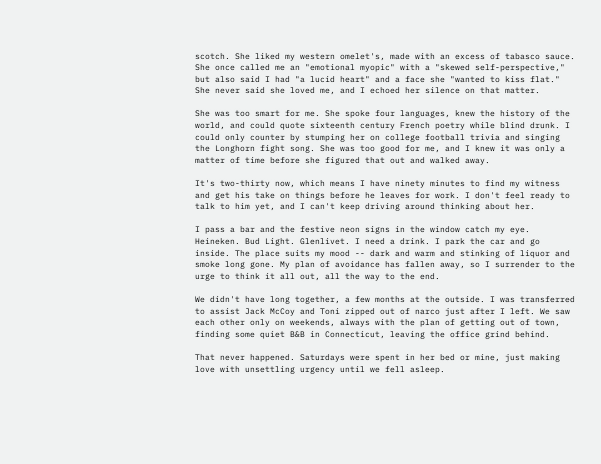scotch. She liked my western omelet's, made with an excess of tabasco sauce. She once called me an "emotional myopic" with a "skewed self-perspective," but also said I had "a lucid heart" and a face she "wanted to kiss flat." She never said she loved me, and I echoed her silence on that matter.

She was too smart for me. She spoke four languages, knew the history of the world, and could quote sixteenth century French poetry while blind drunk. I could only counter by stumping her on college football trivia and singing the Longhorn fight song. She was too good for me, and I knew it was only a matter of time before she figured that out and walked away.

It's two-thirty now, which means I have ninety minutes to find my witness and get his take on things before he leaves for work. I don't feel ready to talk to him yet, and I can't keep driving around thinking about her.

I pass a bar and the festive neon signs in the window catch my eye. Heineken. Bud Light. Glenlivet. I need a drink. I park the car and go inside. The place suits my mood -- dark and warm and stinking of liquor and smoke long gone. My plan of avoidance has fallen away, so I surrender to the urge to think it all out, all the way to the end.

We didn't have long together, a few months at the outside. I was transferred to assist Jack McCoy and Toni zipped out of narco just after I left. We saw each other only on weekends, always with the plan of getting out of town, finding some quiet B&B in Connecticut, leaving the office grind behind.

That never happened. Saturdays were spent in her bed or mine, just making love with unsettling urgency until we fell asleep.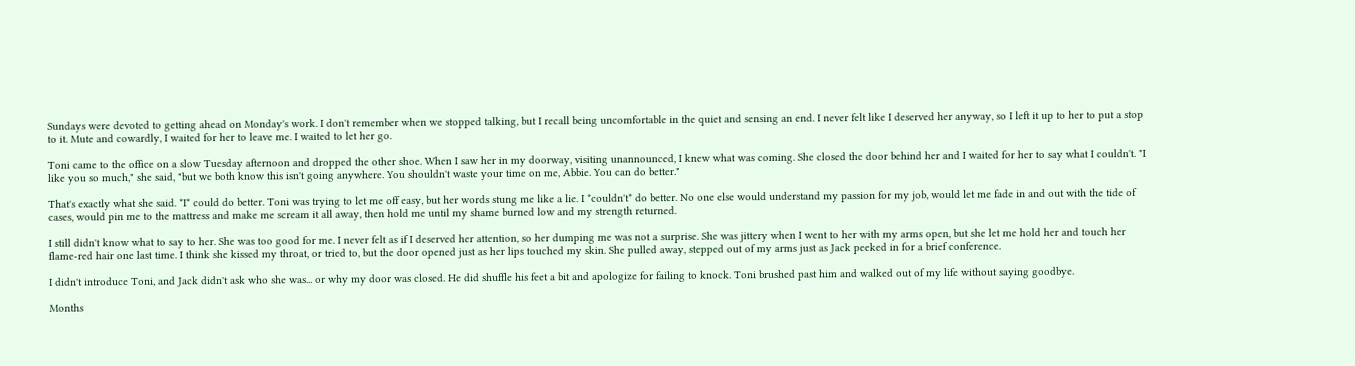Sundays were devoted to getting ahead on Monday's work. I don't remember when we stopped talking, but I recall being uncomfortable in the quiet and sensing an end. I never felt like I deserved her anyway, so I left it up to her to put a stop to it. Mute and cowardly, I waited for her to leave me. I waited to let her go.

Toni came to the office on a slow Tuesday afternoon and dropped the other shoe. When I saw her in my doorway, visiting unannounced, I knew what was coming. She closed the door behind her and I waited for her to say what I couldn't. "I like you so much," she said, "but we both know this isn't going anywhere. You shouldn't waste your time on me, Abbie. You can do better."

That's exactly what she said. *I* could do better. Toni was trying to let me off easy, but her words stung me like a lie. I *couldn't* do better. No one else would understand my passion for my job, would let me fade in and out with the tide of cases, would pin me to the mattress and make me scream it all away, then hold me until my shame burned low and my strength returned.

I still didn't know what to say to her. She was too good for me. I never felt as if I deserved her attention, so her dumping me was not a surprise. She was jittery when I went to her with my arms open, but she let me hold her and touch her flame-red hair one last time. I think she kissed my throat, or tried to, but the door opened just as her lips touched my skin. She pulled away, stepped out of my arms just as Jack peeked in for a brief conference.

I didn't introduce Toni, and Jack didn't ask who she was... or why my door was closed. He did shuffle his feet a bit and apologize for failing to knock. Toni brushed past him and walked out of my life without saying goodbye.

Months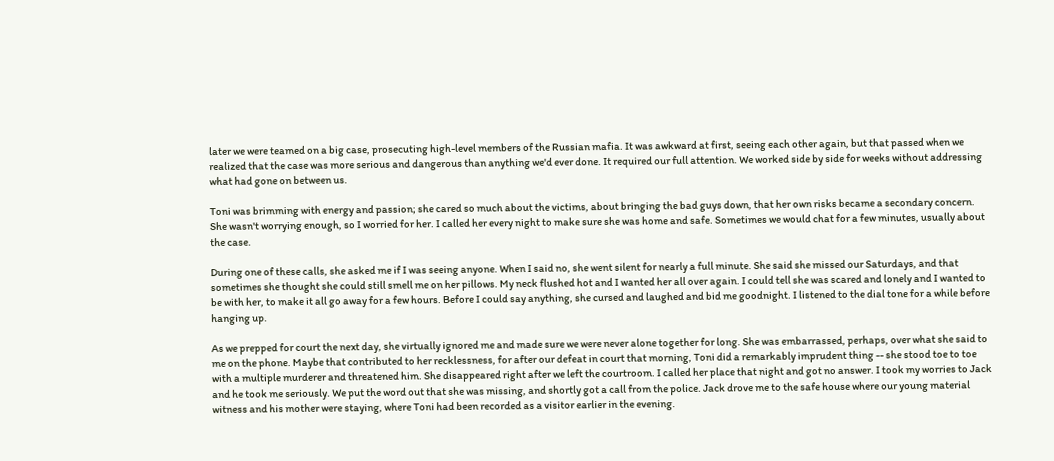later we were teamed on a big case, prosecuting high-level members of the Russian mafia. It was awkward at first, seeing each other again, but that passed when we realized that the case was more serious and dangerous than anything we'd ever done. It required our full attention. We worked side by side for weeks without addressing what had gone on between us.

Toni was brimming with energy and passion; she cared so much about the victims, about bringing the bad guys down, that her own risks became a secondary concern. She wasn't worrying enough, so I worried for her. I called her every night to make sure she was home and safe. Sometimes we would chat for a few minutes, usually about the case.

During one of these calls, she asked me if I was seeing anyone. When I said no, she went silent for nearly a full minute. She said she missed our Saturdays, and that sometimes she thought she could still smell me on her pillows. My neck flushed hot and I wanted her all over again. I could tell she was scared and lonely and I wanted to be with her, to make it all go away for a few hours. Before I could say anything, she cursed and laughed and bid me goodnight. I listened to the dial tone for a while before hanging up.

As we prepped for court the next day, she virtually ignored me and made sure we were never alone together for long. She was embarrassed, perhaps, over what she said to me on the phone. Maybe that contributed to her recklessness, for after our defeat in court that morning, Toni did a remarkably imprudent thing -- she stood toe to toe with a multiple murderer and threatened him. She disappeared right after we left the courtroom. I called her place that night and got no answer. I took my worries to Jack and he took me seriously. We put the word out that she was missing, and shortly got a call from the police. Jack drove me to the safe house where our young material witness and his mother were staying, where Toni had been recorded as a visitor earlier in the evening.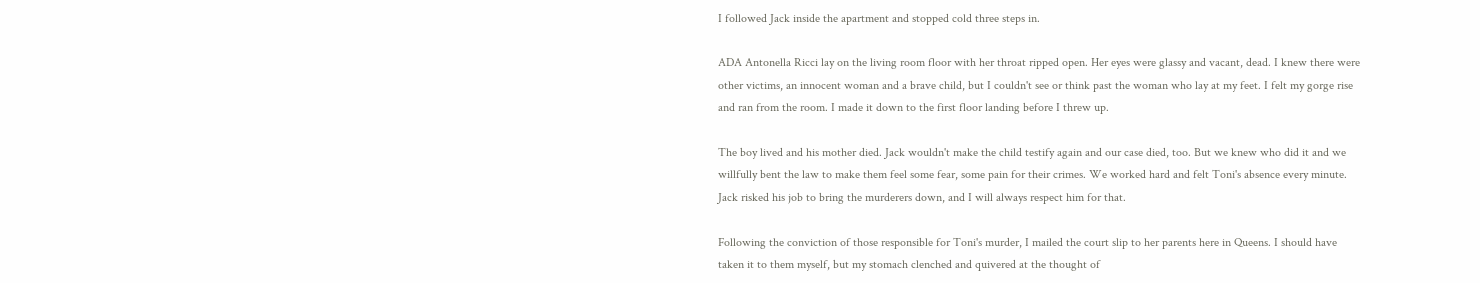I followed Jack inside the apartment and stopped cold three steps in.

ADA Antonella Ricci lay on the living room floor with her throat ripped open. Her eyes were glassy and vacant, dead. I knew there were other victims, an innocent woman and a brave child, but I couldn't see or think past the woman who lay at my feet. I felt my gorge rise and ran from the room. I made it down to the first floor landing before I threw up.

The boy lived and his mother died. Jack wouldn't make the child testify again and our case died, too. But we knew who did it and we willfully bent the law to make them feel some fear, some pain for their crimes. We worked hard and felt Toni's absence every minute. Jack risked his job to bring the murderers down, and I will always respect him for that.

Following the conviction of those responsible for Toni's murder, I mailed the court slip to her parents here in Queens. I should have taken it to them myself, but my stomach clenched and quivered at the thought of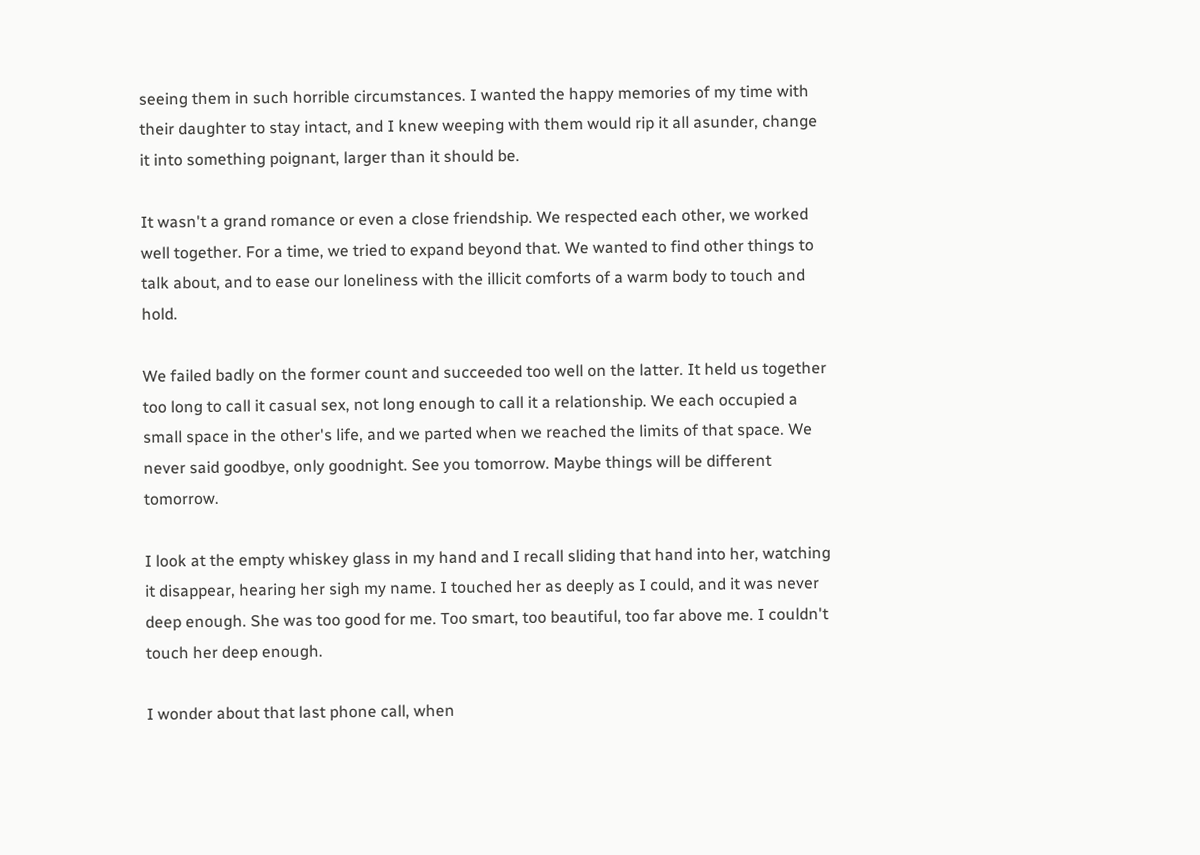seeing them in such horrible circumstances. I wanted the happy memories of my time with their daughter to stay intact, and I knew weeping with them would rip it all asunder, change it into something poignant, larger than it should be.

It wasn't a grand romance or even a close friendship. We respected each other, we worked well together. For a time, we tried to expand beyond that. We wanted to find other things to talk about, and to ease our loneliness with the illicit comforts of a warm body to touch and hold.

We failed badly on the former count and succeeded too well on the latter. It held us together too long to call it casual sex, not long enough to call it a relationship. We each occupied a small space in the other's life, and we parted when we reached the limits of that space. We never said goodbye, only goodnight. See you tomorrow. Maybe things will be different tomorrow.

I look at the empty whiskey glass in my hand and I recall sliding that hand into her, watching it disappear, hearing her sigh my name. I touched her as deeply as I could, and it was never deep enough. She was too good for me. Too smart, too beautiful, too far above me. I couldn't touch her deep enough.

I wonder about that last phone call, when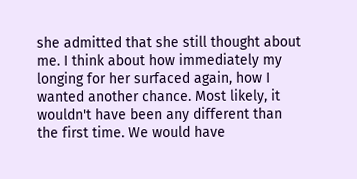she admitted that she still thought about me. I think about how immediately my longing for her surfaced again, how I wanted another chance. Most likely, it wouldn't have been any different than the first time. We would have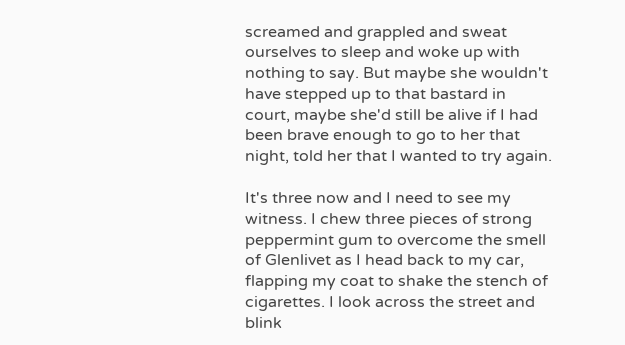screamed and grappled and sweat ourselves to sleep and woke up with nothing to say. But maybe she wouldn't have stepped up to that bastard in court, maybe she'd still be alive if I had been brave enough to go to her that night, told her that I wanted to try again.

It's three now and I need to see my witness. I chew three pieces of strong peppermint gum to overcome the smell of Glenlivet as I head back to my car, flapping my coat to shake the stench of cigarettes. I look across the street and blink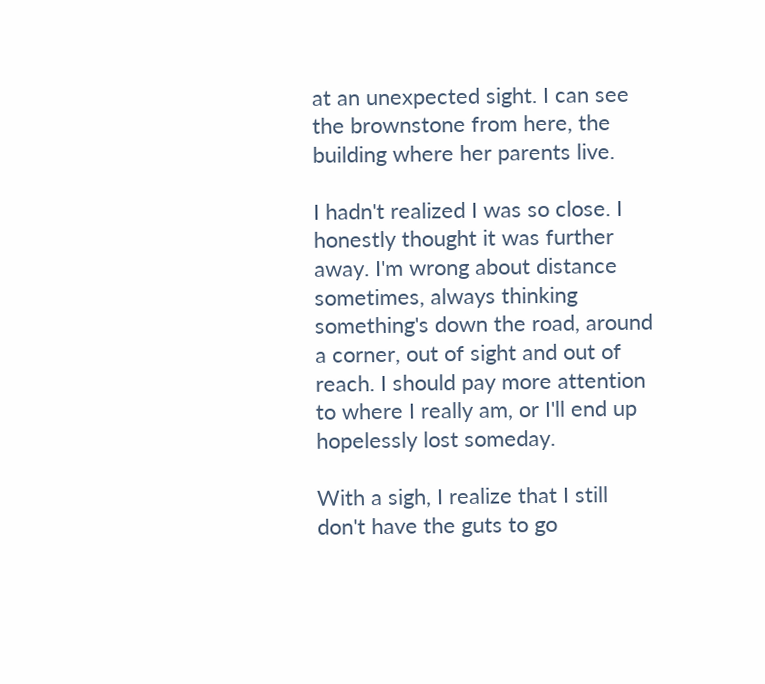at an unexpected sight. I can see the brownstone from here, the building where her parents live.

I hadn't realized I was so close. I honestly thought it was further away. I'm wrong about distance sometimes, always thinking something's down the road, around a corner, out of sight and out of reach. I should pay more attention to where I really am, or I'll end up hopelessly lost someday.

With a sigh, I realize that I still don't have the guts to go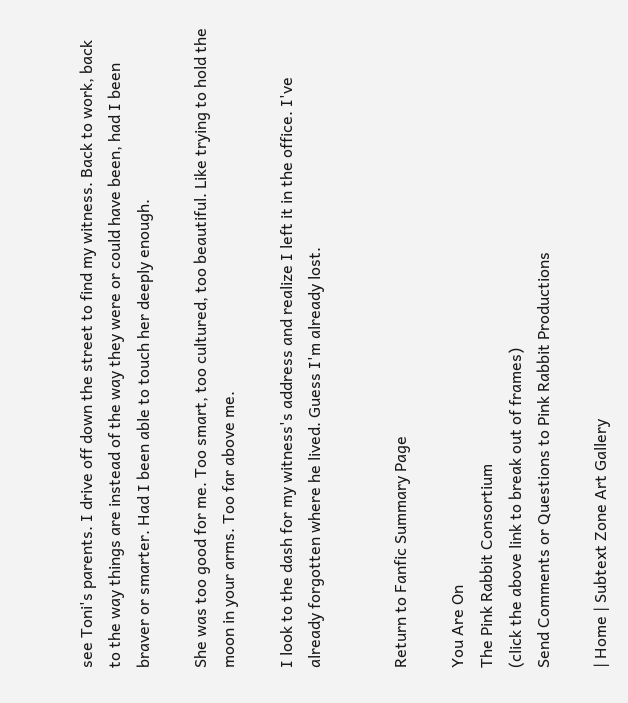see Toni's parents. I drive off down the street to find my witness. Back to work, back to the way things are instead of the way they were or could have been, had I been braver or smarter. Had I been able to touch her deeply enough.

She was too good for me. Too smart, too cultured, too beautiful. Like trying to hold the moon in your arms. Too far above me.

I look to the dash for my witness's address and realize I left it in the office. I've already forgotten where he lived. Guess I'm already lost.


Return to Fanfic Summary Page

You Are On
The Pink Rabbit Consortium
(click the above link to break out of frames)
Send Comments or Questions to Pink Rabbit Productions

| Home | Subtext Zone Art Gallery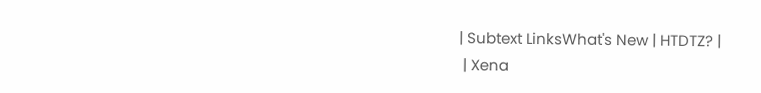| Subtext LinksWhat's New | HTDTZ? |
 | Xena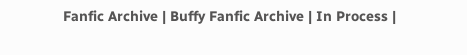Fanfic Archive | Buffy Fanfic Archive | In Process |